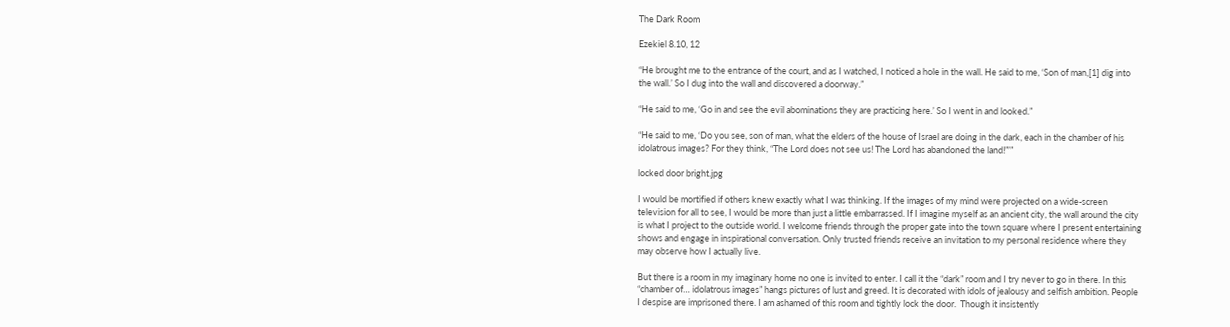The Dark Room

Ezekiel 8.10, 12

“He brought me to the entrance of the court, and as I watched, I noticed a hole in the wall. He said to me, ‘Son of man,[1] dig into the wall.’ So I dug into the wall and discovered a doorway.”

“He said to me, ‘Go in and see the evil abominations they are practicing here.’ So I went in and looked.”

“He said to me, ‘Do you see, son of man, what the elders of the house of Israel are doing in the dark, each in the chamber of his idolatrous images? For they think, “The Lord does not see us! The Lord has abandoned the land!”’”

locked door bright.jpg

I would be mortified if others knew exactly what I was thinking. If the images of my mind were projected on a wide-screen television for all to see, I would be more than just a little embarrassed. If I imagine myself as an ancient city, the wall around the city is what I project to the outside world. I welcome friends through the proper gate into the town square where I present entertaining shows and engage in inspirational conversation. Only trusted friends receive an invitation to my personal residence where they may observe how I actually live.

But there is a room in my imaginary home no one is invited to enter. I call it the “dark” room and I try never to go in there. In this “chamber of… idolatrous images” hangs pictures of lust and greed. It is decorated with idols of jealousy and selfish ambition. People I despise are imprisoned there. I am ashamed of this room and tightly lock the door.  Though it insistently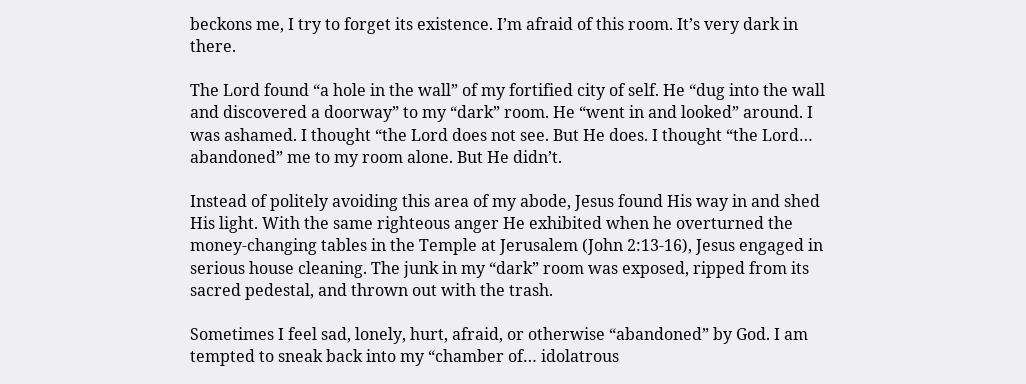beckons me, I try to forget its existence. I’m afraid of this room. It’s very dark in there.

The Lord found “a hole in the wall” of my fortified city of self. He “dug into the wall and discovered a doorway” to my “dark” room. He “went in and looked” around. I was ashamed. I thought “the Lord does not see. But He does. I thought “the Lord… abandoned” me to my room alone. But He didn’t.

Instead of politely avoiding this area of my abode, Jesus found His way in and shed His light. With the same righteous anger He exhibited when he overturned the money-changing tables in the Temple at Jerusalem (John 2:13-16), Jesus engaged in serious house cleaning. The junk in my “dark” room was exposed, ripped from its sacred pedestal, and thrown out with the trash.

Sometimes I feel sad, lonely, hurt, afraid, or otherwise “abandoned” by God. I am tempted to sneak back into my “chamber of… idolatrous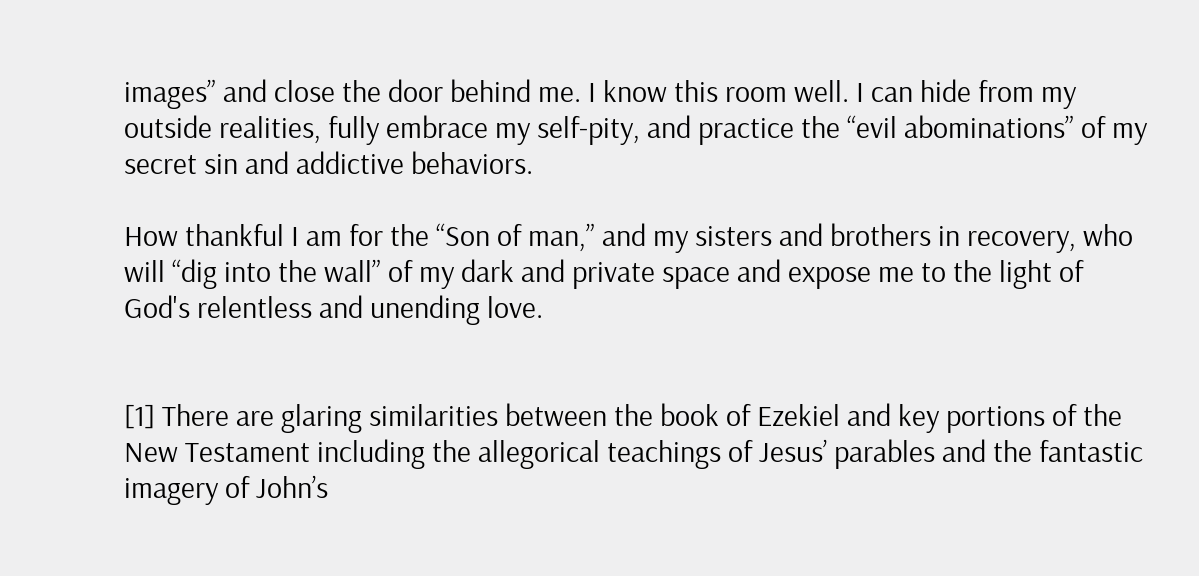images” and close the door behind me. I know this room well. I can hide from my outside realities, fully embrace my self-pity, and practice the “evil abominations” of my secret sin and addictive behaviors.

How thankful I am for the “Son of man,” and my sisters and brothers in recovery, who will “dig into the wall” of my dark and private space and expose me to the light of God's relentless and unending love.


[1] There are glaring similarities between the book of Ezekiel and key portions of the New Testament including the allegorical teachings of Jesus’ parables and the fantastic imagery of John’s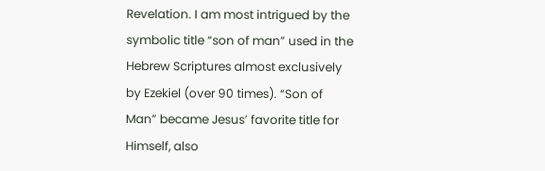Revelation. I am most intrigued by the symbolic title “son of man” used in the Hebrew Scriptures almost exclusively by Ezekiel (over 90 times). “Son of Man” became Jesus’ favorite title for Himself, also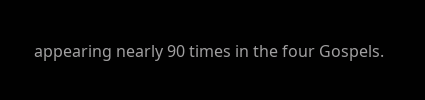appearing nearly 90 times in the four Gospels.